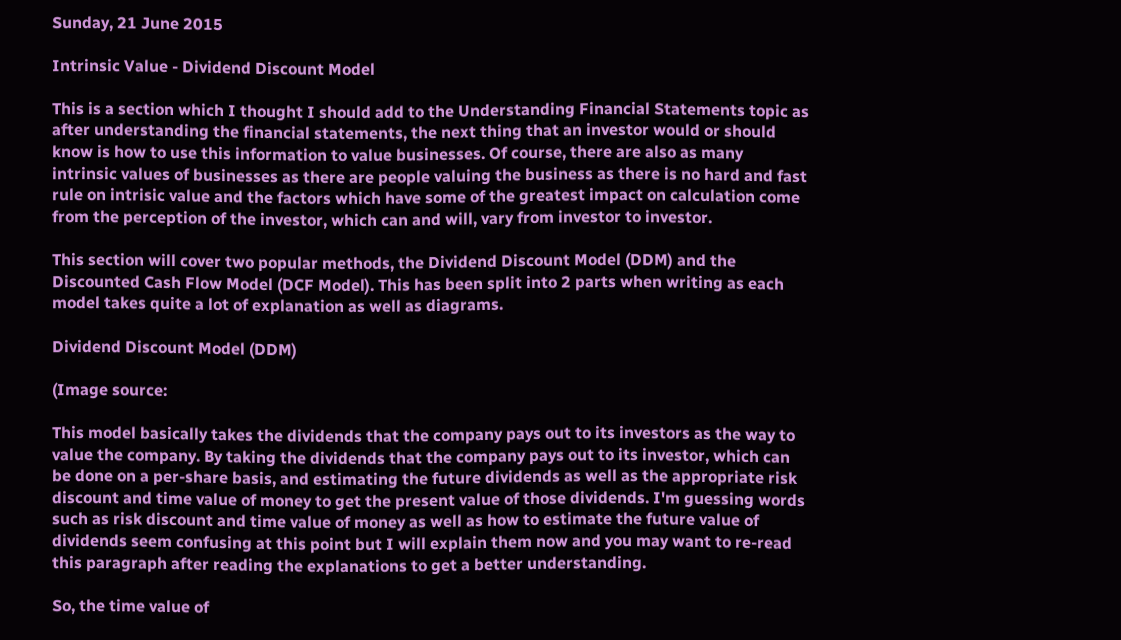Sunday, 21 June 2015

Intrinsic Value - Dividend Discount Model

This is a section which I thought I should add to the Understanding Financial Statements topic as after understanding the financial statements, the next thing that an investor would or should know is how to use this information to value businesses. Of course, there are also as many intrinsic values of businesses as there are people valuing the business as there is no hard and fast rule on intrisic value and the factors which have some of the greatest impact on calculation come from the perception of the investor, which can and will, vary from investor to investor.

This section will cover two popular methods, the Dividend Discount Model (DDM) and the Discounted Cash Flow Model (DCF Model). This has been split into 2 parts when writing as each model takes quite a lot of explanation as well as diagrams.

Dividend Discount Model (DDM)

(Image source:

This model basically takes the dividends that the company pays out to its investors as the way to value the company. By taking the dividends that the company pays out to its investor, which can be done on a per-share basis, and estimating the future dividends as well as the appropriate risk discount and time value of money to get the present value of those dividends. I'm guessing words such as risk discount and time value of money as well as how to estimate the future value of dividends seem confusing at this point but I will explain them now and you may want to re-read this paragraph after reading the explanations to get a better understanding.

So, the time value of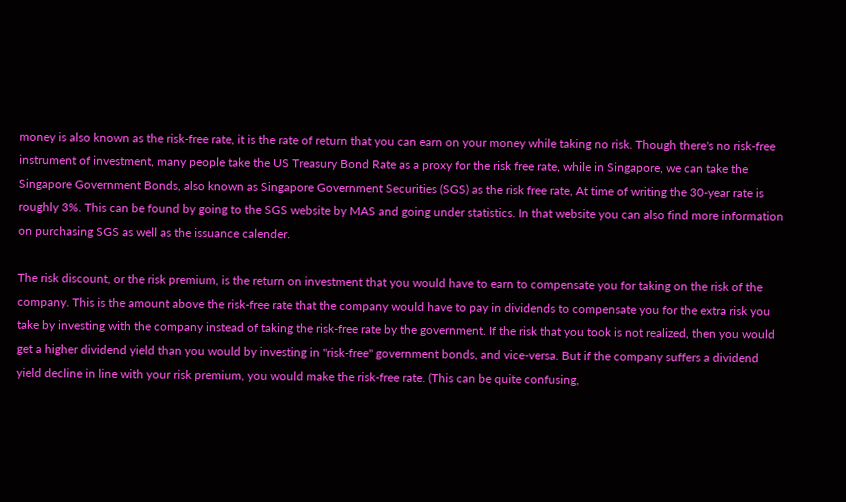money is also known as the risk-free rate, it is the rate of return that you can earn on your money while taking no risk. Though there's no risk-free instrument of investment, many people take the US Treasury Bond Rate as a proxy for the risk free rate, while in Singapore, we can take the Singapore Government Bonds, also known as Singapore Government Securities (SGS) as the risk free rate, At time of writing the 30-year rate is roughly 3%. This can be found by going to the SGS website by MAS and going under statistics. In that website you can also find more information on purchasing SGS as well as the issuance calender.

The risk discount, or the risk premium, is the return on investment that you would have to earn to compensate you for taking on the risk of the company. This is the amount above the risk-free rate that the company would have to pay in dividends to compensate you for the extra risk you take by investing with the company instead of taking the risk-free rate by the government. If the risk that you took is not realized, then you would get a higher dividend yield than you would by investing in "risk-free" government bonds, and vice-versa. But if the company suffers a dividend yield decline in line with your risk premium, you would make the risk-free rate. (This can be quite confusing,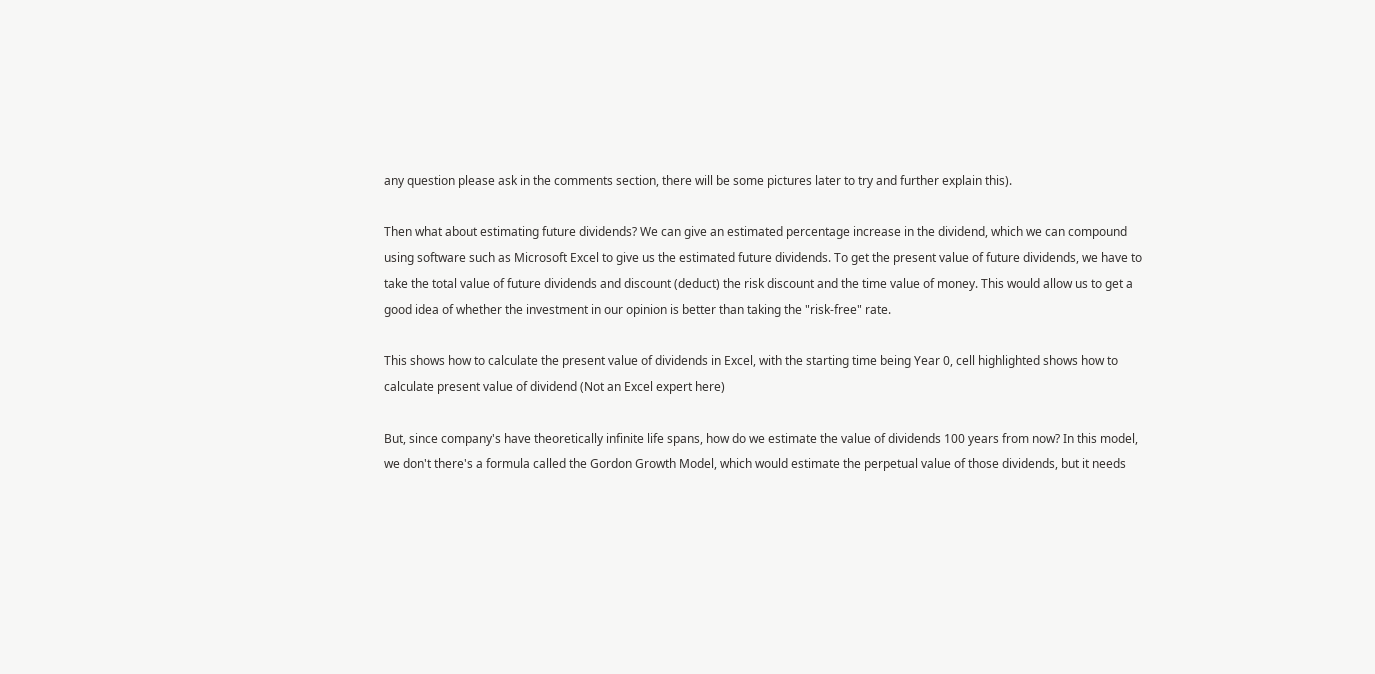any question please ask in the comments section, there will be some pictures later to try and further explain this).

Then what about estimating future dividends? We can give an estimated percentage increase in the dividend, which we can compound using software such as Microsoft Excel to give us the estimated future dividends. To get the present value of future dividends, we have to take the total value of future dividends and discount (deduct) the risk discount and the time value of money. This would allow us to get a good idea of whether the investment in our opinion is better than taking the "risk-free" rate.

This shows how to calculate the present value of dividends in Excel, with the starting time being Year 0, cell highlighted shows how to calculate present value of dividend (Not an Excel expert here)

But, since company's have theoretically infinite life spans, how do we estimate the value of dividends 100 years from now? In this model, we don't there's a formula called the Gordon Growth Model, which would estimate the perpetual value of those dividends, but it needs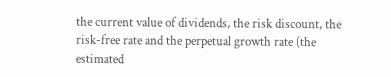the current value of dividends, the risk discount, the risk-free rate and the perpetual growth rate (the estimated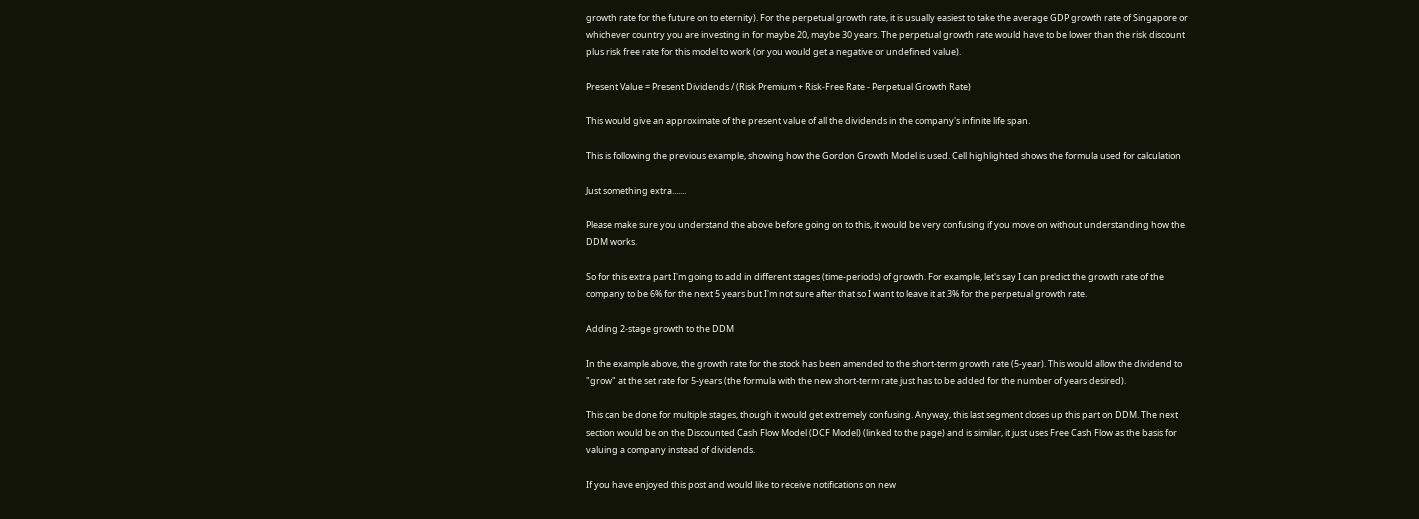growth rate for the future on to eternity). For the perpetual growth rate, it is usually easiest to take the average GDP growth rate of Singapore or whichever country you are investing in for maybe 20, maybe 30 years. The perpetual growth rate would have to be lower than the risk discount plus risk free rate for this model to work (or you would get a negative or undefined value).

Present Value = Present Dividends / (Risk Premium + Risk-Free Rate - Perpetual Growth Rate)

This would give an approximate of the present value of all the dividends in the company's infinite life span.

This is following the previous example, showing how the Gordon Growth Model is used. Cell highlighted shows the formula used for calculation

Just something extra.......

Please make sure you understand the above before going on to this, it would be very confusing if you move on without understanding how the DDM works.

So for this extra part I'm going to add in different stages (time-periods) of growth. For example, let's say I can predict the growth rate of the company to be 6% for the next 5 years but I'm not sure after that so I want to leave it at 3% for the perpetual growth rate.

Adding 2-stage growth to the DDM

In the example above, the growth rate for the stock has been amended to the short-term growth rate (5-year). This would allow the dividend to "grow" at the set rate for 5-years (the formula with the new short-term rate just has to be added for the number of years desired).

This can be done for multiple stages, though it would get extremely confusing. Anyway, this last segment closes up this part on DDM. The next section would be on the Discounted Cash Flow Model (DCF Model) (linked to the page) and is similar, it just uses Free Cash Flow as the basis for valuing a company instead of dividends.

If you have enjoyed this post and would like to receive notifications on new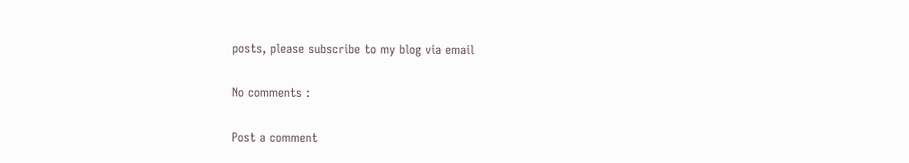posts, please subscribe to my blog via email

No comments :

Post a comment